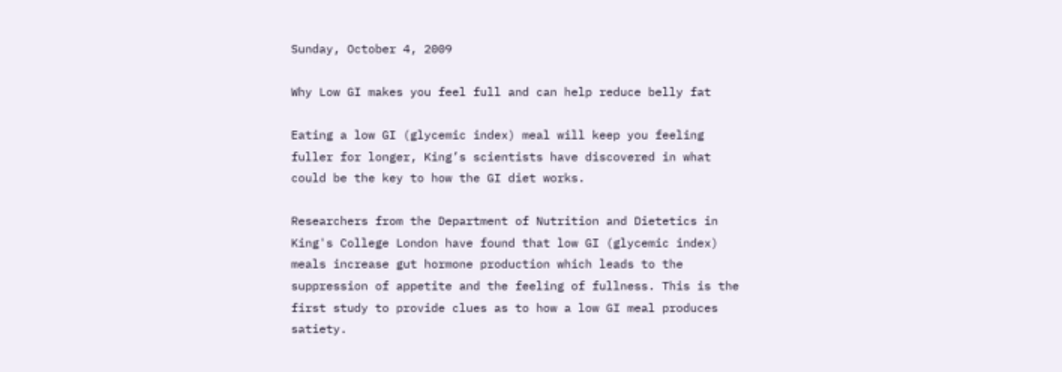Sunday, October 4, 2009

Why Low GI makes you feel full and can help reduce belly fat

Eating a low GI (glycemic index) meal will keep you feeling fuller for longer, King’s scientists have discovered in what could be the key to how the GI diet works.

Researchers from the Department of Nutrition and Dietetics in King's College London have found that low GI (glycemic index) meals increase gut hormone production which leads to the suppression of appetite and the feeling of fullness. This is the first study to provide clues as to how a low GI meal produces satiety.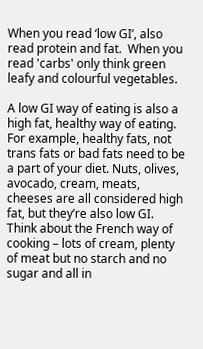When you read ‘low GI’, also read protein and fat.  When you read 'carbs' only think green leafy and colourful vegetables.

A low GI way of eating is also a high fat, healthy way of eating. For example, healthy fats, not trans fats or bad fats need to be a part of your diet. Nuts, olives, avocado, cream, meats, cheeses are all considered high fat, but they’re also low GI.  Think about the French way of cooking – lots of cream, plenty of meat but no starch and no sugar and all in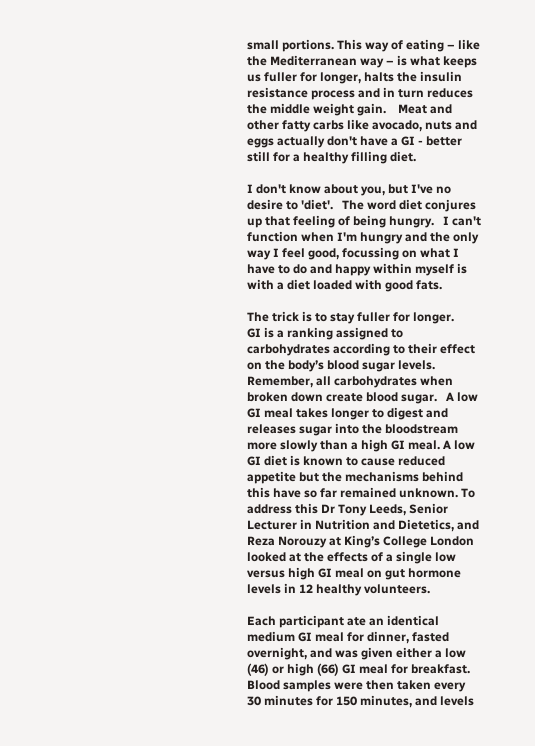small portions. This way of eating – like the Mediterranean way – is what keeps us fuller for longer, halts the insulin resistance process and in turn reduces the middle weight gain.    Meat and other fatty carbs like avocado, nuts and eggs actually don't have a GI - better still for a healthy filling diet.

I don't know about you, but I've no desire to 'diet'.   The word diet conjures up that feeling of being hungry.   I can't function when I'm hungry and the only way I feel good, focussing on what I have to do and happy within myself is with a diet loaded with good fats.

The trick is to stay fuller for longer.
GI is a ranking assigned to carbohydrates according to their effect on the body’s blood sugar levels. Remember, all carbohydrates when broken down create blood sugar.   A low GI meal takes longer to digest and releases sugar into the bloodstream more slowly than a high GI meal. A low GI diet is known to cause reduced appetite but the mechanisms behind this have so far remained unknown. To address this Dr Tony Leeds, Senior Lecturer in Nutrition and Dietetics, and Reza Norouzy at King’s College London looked at the effects of a single low versus high GI meal on gut hormone levels in 12 healthy volunteers.

Each participant ate an identical medium GI meal for dinner, fasted overnight, and was given either a low (46) or high (66) GI meal for breakfast. Blood samples were then taken every 30 minutes for 150 minutes, and levels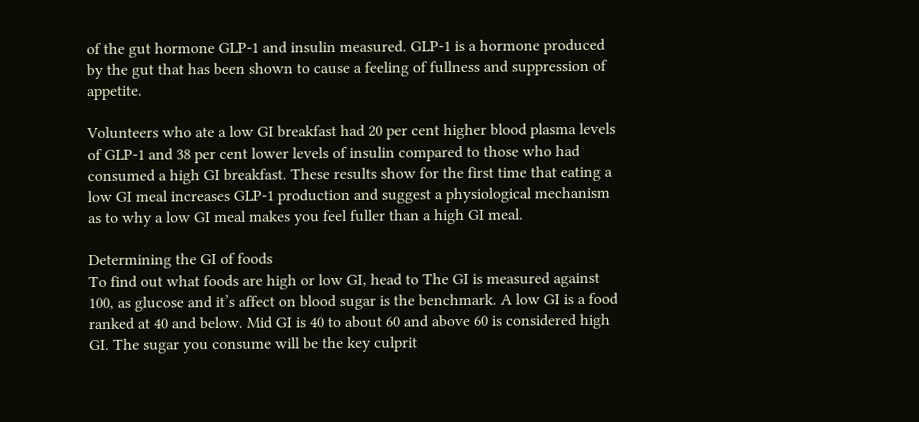of the gut hormone GLP-1 and insulin measured. GLP-1 is a hormone produced by the gut that has been shown to cause a feeling of fullness and suppression of appetite.

Volunteers who ate a low GI breakfast had 20 per cent higher blood plasma levels of GLP-1 and 38 per cent lower levels of insulin compared to those who had consumed a high GI breakfast. These results show for the first time that eating a low GI meal increases GLP-1 production and suggest a physiological mechanism as to why a low GI meal makes you feel fuller than a high GI meal.

Determining the GI of foods
To find out what foods are high or low GI, head to The GI is measured against 100, as glucose and it’s affect on blood sugar is the benchmark. A low GI is a food ranked at 40 and below. Mid GI is 40 to about 60 and above 60 is considered high GI. The sugar you consume will be the key culprit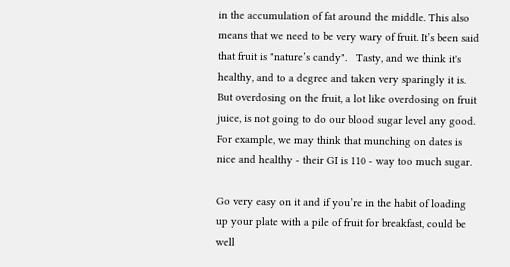in the accumulation of fat around the middle. This also means that we need to be very wary of fruit. It’s been said that fruit is "nature’s candy".   Tasty, and we think it's healthy, and to a degree and taken very sparingly it is.   But overdosing on the fruit, a lot like overdosing on fruit juice, is not going to do our blood sugar level any good.    For example, we may think that munching on dates is nice and healthy - their GI is 110 - way too much sugar.

Go very easy on it and if you’re in the habit of loading up your plate with a pile of fruit for breakfast, could be well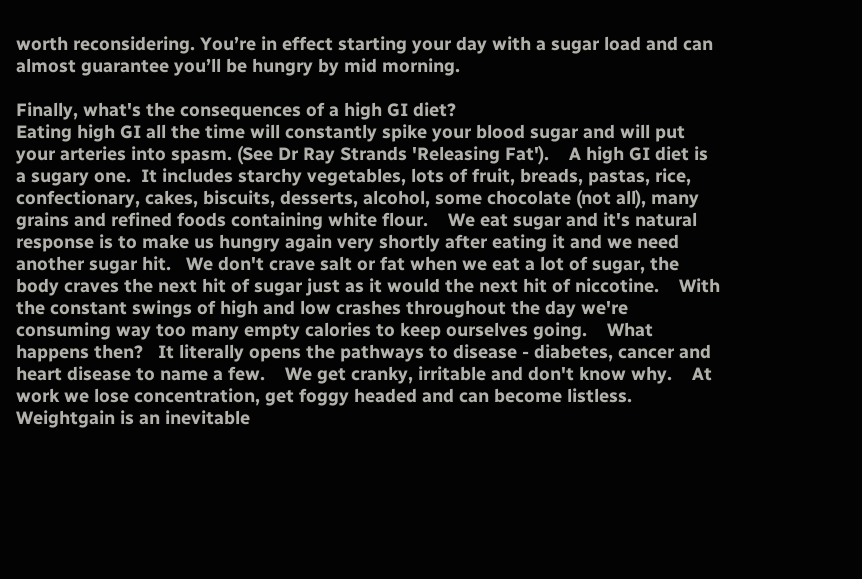worth reconsidering. You’re in effect starting your day with a sugar load and can almost guarantee you’ll be hungry by mid morning.

Finally, what's the consequences of a high GI diet?
Eating high GI all the time will constantly spike your blood sugar and will put your arteries into spasm. (See Dr Ray Strands 'Releasing Fat').    A high GI diet is a sugary one.  It includes starchy vegetables, lots of fruit, breads, pastas, rice, confectionary, cakes, biscuits, desserts, alcohol, some chocolate (not all), many grains and refined foods containing white flour.    We eat sugar and it's natural response is to make us hungry again very shortly after eating it and we need another sugar hit.   We don't crave salt or fat when we eat a lot of sugar, the body craves the next hit of sugar just as it would the next hit of niccotine.    With the constant swings of high and low crashes throughout the day we're consuming way too many empty calories to keep ourselves going.    What happens then?   It literally opens the pathways to disease - diabetes, cancer and heart disease to name a few.    We get cranky, irritable and don't know why.    At work we lose concentration, get foggy headed and can become listless.    Weightgain is an inevitable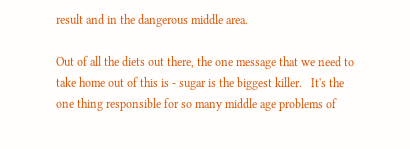result and in the dangerous middle area.

Out of all the diets out there, the one message that we need to take home out of this is - sugar is the biggest killer.   It's the one thing responsible for so many middle age problems of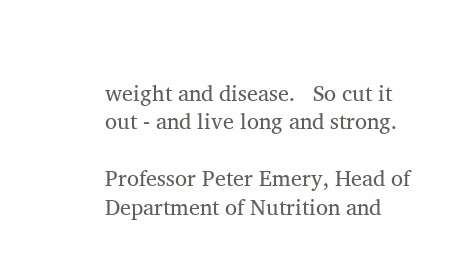weight and disease.   So cut it out - and live long and strong.

Professor Peter Emery, Head of Department of Nutrition and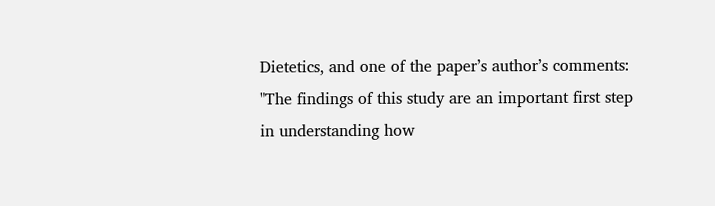Dietetics, and one of the paper’s author’s comments: "The findings of this study are an important first step in understanding how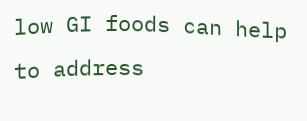low GI foods can help to address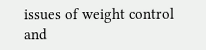issues of weight control and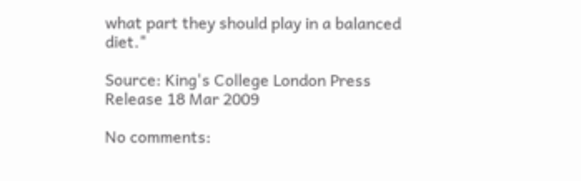what part they should play in a balanced diet."

Source: King's College London Press Release 18 Mar 2009

No comments: